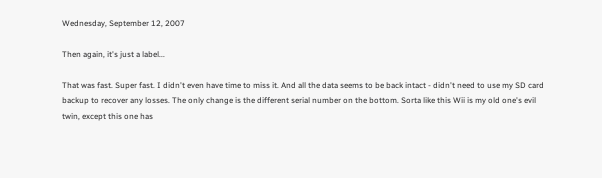Wednesday, September 12, 2007

Then again, it's just a label...

That was fast. Super fast. I didn't even have time to miss it. And all the data seems to be back intact - didn't need to use my SD card backup to recover any losses. The only change is the different serial number on the bottom. Sorta like this Wii is my old one's evil twin, except this one has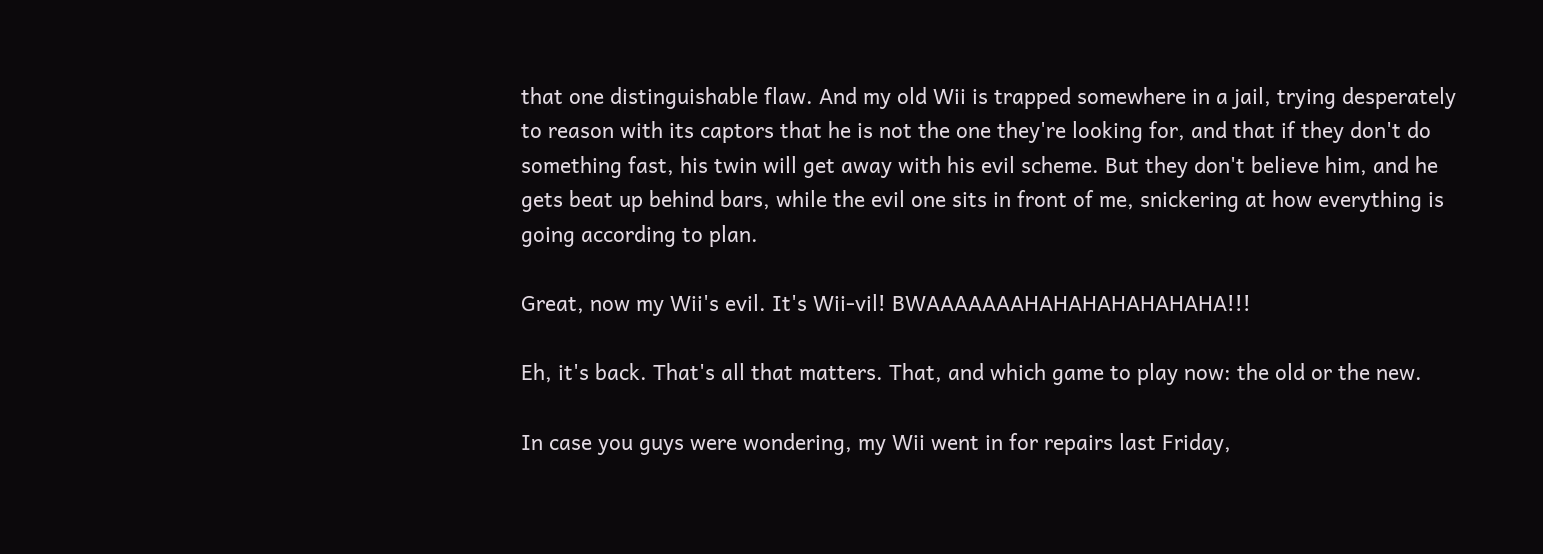that one distinguishable flaw. And my old Wii is trapped somewhere in a jail, trying desperately to reason with its captors that he is not the one they're looking for, and that if they don't do something fast, his twin will get away with his evil scheme. But they don't believe him, and he gets beat up behind bars, while the evil one sits in front of me, snickering at how everything is going according to plan.

Great, now my Wii's evil. It's Wii-vil! BWAAAAAAAHAHAHAHAHAHAHA!!!

Eh, it's back. That's all that matters. That, and which game to play now: the old or the new.

In case you guys were wondering, my Wii went in for repairs last Friday,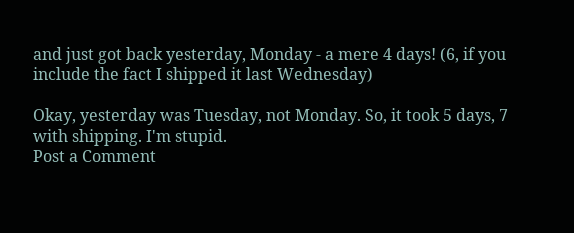and just got back yesterday, Monday - a mere 4 days! (6, if you include the fact I shipped it last Wednesday)

Okay, yesterday was Tuesday, not Monday. So, it took 5 days, 7 with shipping. I'm stupid.
Post a Comment